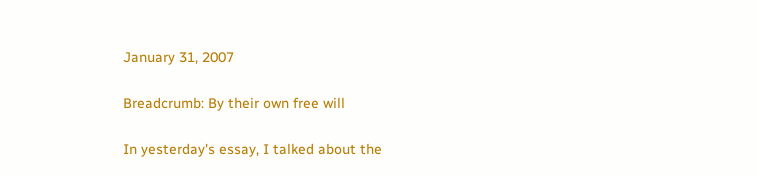January 31, 2007

Breadcrumb: By their own free will

In yesterday's essay, I talked about the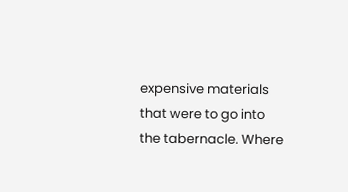expensive materials that were to go into the tabernacle. Where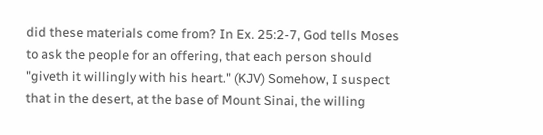did these materials come from? In Ex. 25:2-7, God tells Moses to ask the people for an offering, that each person should "giveth it willingly with his heart." (KJV) Somehow, I suspect that in the desert, at the base of Mount Sinai, the willing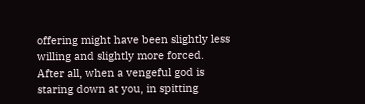offering might have been slightly less willing and slightly more forced. After all, when a vengeful god is staring down at you, in spitting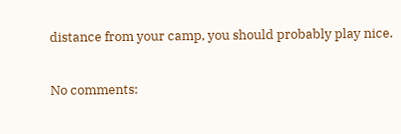distance from your camp, you should probably play nice.

No comments: